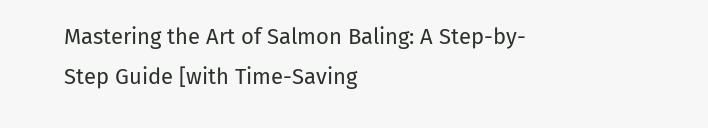Mastering the Art of Salmon Baling: A Step-by-Step Guide [with Time-Saving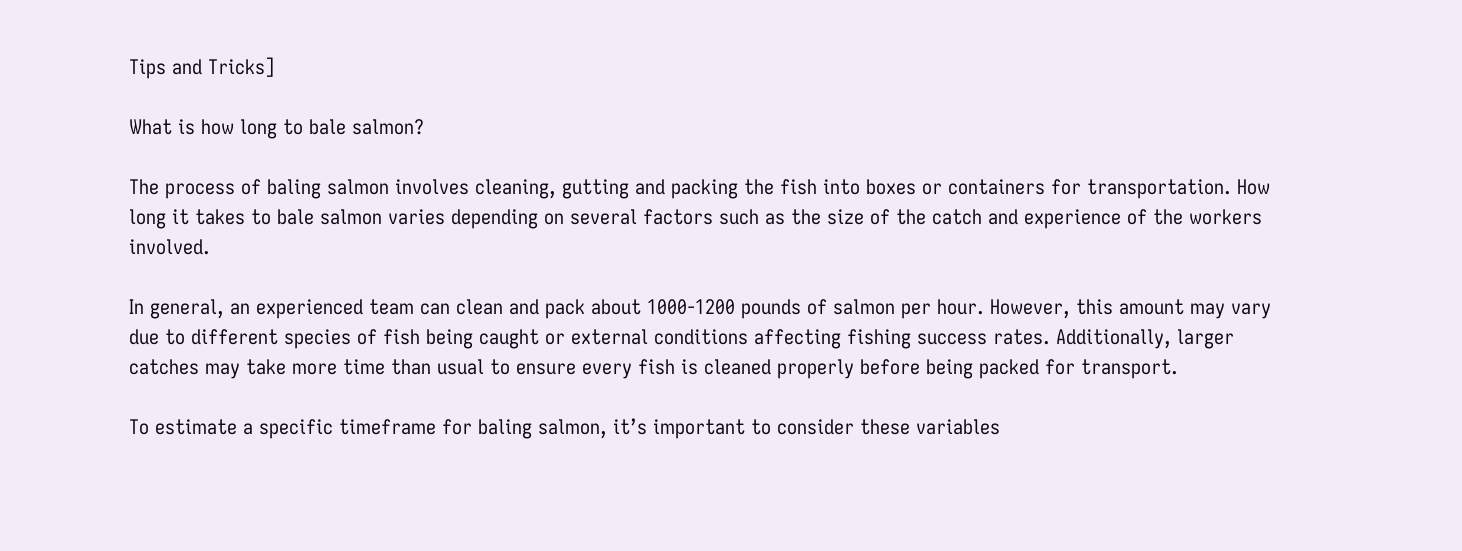Tips and Tricks]

What is how long to bale salmon?

The process of baling salmon involves cleaning, gutting and packing the fish into boxes or containers for transportation. How long it takes to bale salmon varies depending on several factors such as the size of the catch and experience of the workers involved.

In general, an experienced team can clean and pack about 1000-1200 pounds of salmon per hour. However, this amount may vary due to different species of fish being caught or external conditions affecting fishing success rates. Additionally, larger catches may take more time than usual to ensure every fish is cleaned properly before being packed for transport.

To estimate a specific timeframe for baling salmon, it’s important to consider these variables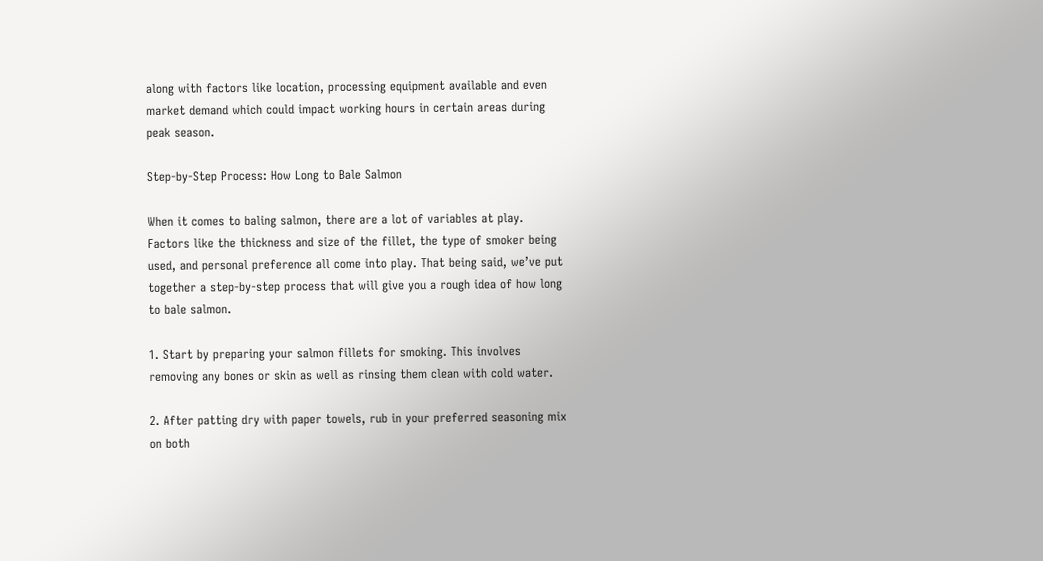along with factors like location, processing equipment available and even market demand which could impact working hours in certain areas during peak season.

Step-by-Step Process: How Long to Bale Salmon

When it comes to baling salmon, there are a lot of variables at play. Factors like the thickness and size of the fillet, the type of smoker being used, and personal preference all come into play. That being said, we’ve put together a step-by-step process that will give you a rough idea of how long to bale salmon.

1. Start by preparing your salmon fillets for smoking. This involves removing any bones or skin as well as rinsing them clean with cold water.

2. After patting dry with paper towels, rub in your preferred seasoning mix on both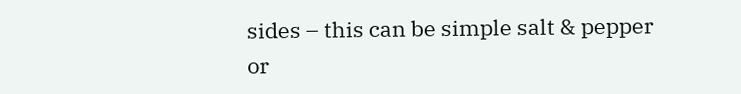sides – this can be simple salt & pepper or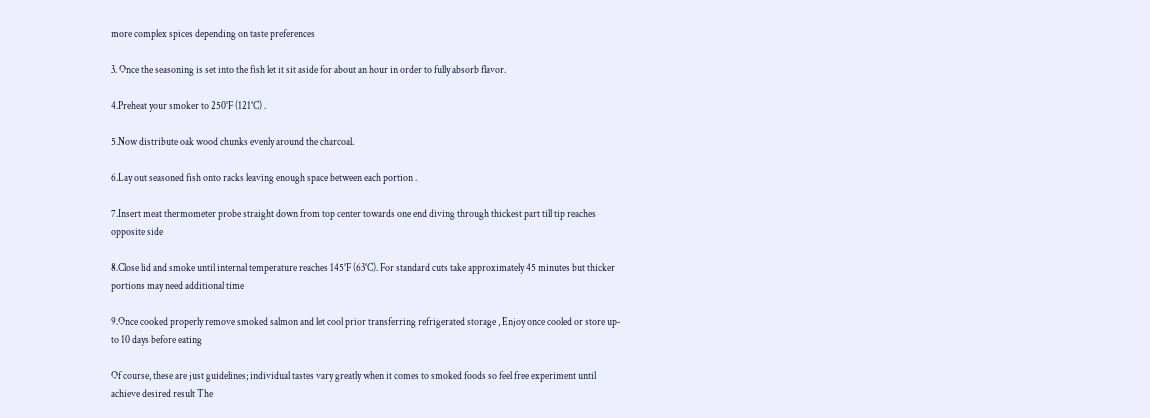more complex spices depending on taste preferences

3. Once the seasoning is set into the fish let it sit aside for about an hour in order to fully absorb flavor.

4.Preheat your smoker to 250°F (121°C) .

5.Now distribute oak wood chunks evenly around the charcoal.

6.Lay out seasoned fish onto racks leaving enough space between each portion .

7.Insert meat thermometer probe straight down from top center towards one end diving through thickest part till tip reaches opposite side

8.Close lid and smoke until internal temperature reaches 145°F (63°C). For standard cuts take approximately 45 minutes but thicker portions may need additional time

9.Once cooked properly remove smoked salmon and let cool prior transferring refrigerated storage , Enjoy once cooled or store up-to 10 days before eating

Of course, these are just guidelines; individual tastes vary greatly when it comes to smoked foods so feel free experiment until achieve desired result The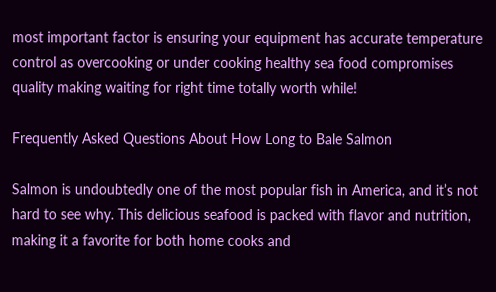most important factor is ensuring your equipment has accurate temperature control as overcooking or under cooking healthy sea food compromises quality making waiting for right time totally worth while!

Frequently Asked Questions About How Long to Bale Salmon

Salmon is undoubtedly one of the most popular fish in America, and it’s not hard to see why. This delicious seafood is packed with flavor and nutrition, making it a favorite for both home cooks and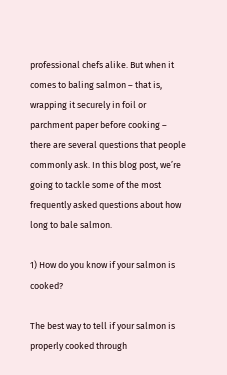professional chefs alike. But when it comes to baling salmon – that is, wrapping it securely in foil or parchment paper before cooking – there are several questions that people commonly ask. In this blog post, we’re going to tackle some of the most frequently asked questions about how long to bale salmon.

1) How do you know if your salmon is cooked?

The best way to tell if your salmon is properly cooked through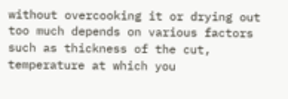without overcooking it or drying out too much depends on various factors such as thickness of the cut, temperature at which you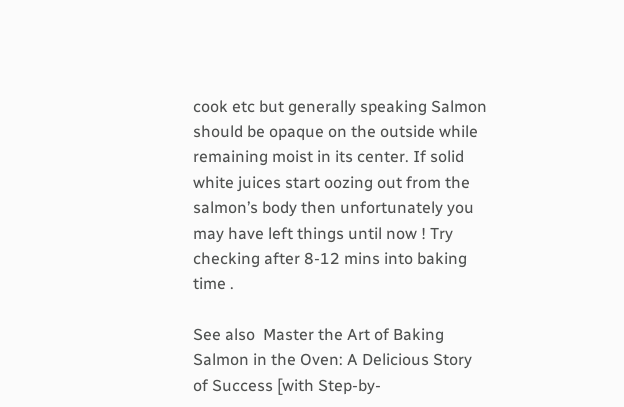cook etc but generally speaking Salmon should be opaque on the outside while remaining moist in its center. If solid white juices start oozing out from the salmon’s body then unfortunately you may have left things until now ! Try checking after 8-12 mins into baking time .

See also  Master the Art of Baking Salmon in the Oven: A Delicious Story of Success [with Step-by-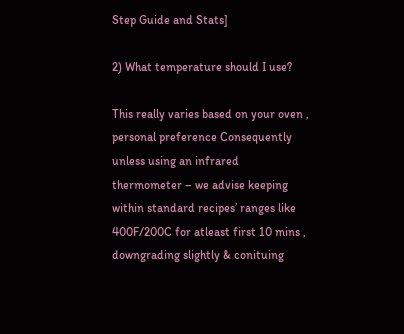Step Guide and Stats]

2) What temperature should I use?

This really varies based on your oven , personal preference Consequently unless using an infrared thermometer – we advise keeping within standard recipes’ ranges like 400F/200C for atleast first 10 mins , downgrading slightly & conituing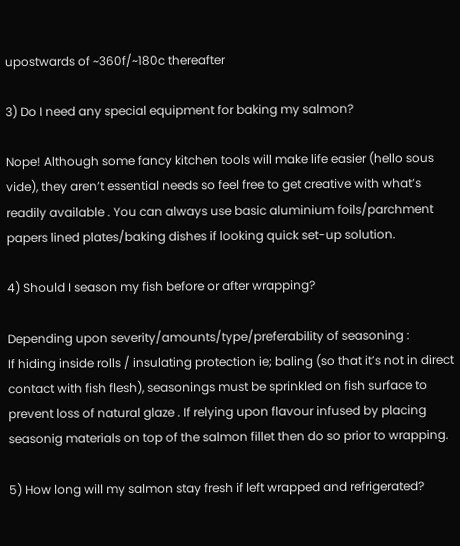upostwards of ~360f/~180c thereafter

3) Do I need any special equipment for baking my salmon?

Nope! Although some fancy kitchen tools will make life easier (hello sous vide), they aren’t essential needs so feel free to get creative with what’s readily available . You can always use basic aluminium foils/parchment papers lined plates/baking dishes if looking quick set-up solution.

4) Should I season my fish before or after wrapping?

Depending upon severity/amounts/type/preferability of seasoning :
If hiding inside rolls / insulating protection ie; baling (so that it’s not in direct contact with fish flesh), seasonings must be sprinkled on fish surface to prevent loss of natural glaze . If relying upon flavour infused by placing seasonig materials on top of the salmon fillet then do so prior to wrapping.

5) How long will my salmon stay fresh if left wrapped and refrigerated?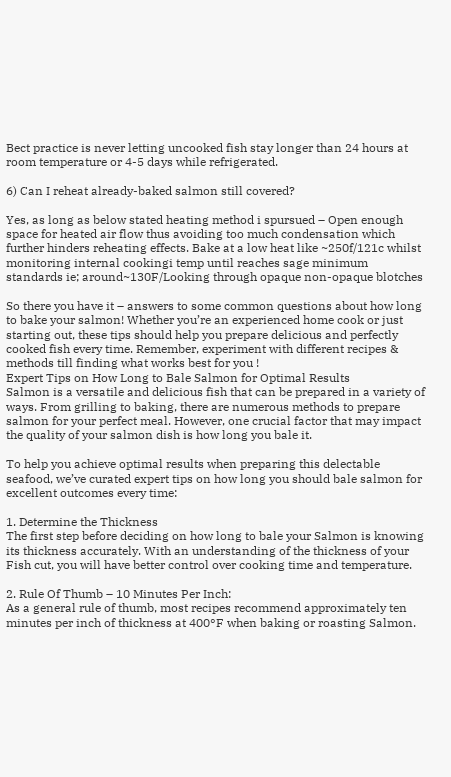Bect practice is never letting uncooked fish stay longer than 24 hours at room temperature or 4-5 days while refrigerated.

6) Can I reheat already-baked salmon still covered?

Yes, as long as below stated heating method i spursued – Open enough space for heated air flow thus avoiding too much condensation which further hinders reheating effects. Bake at a low heat like ~250f/121c whilst monitoring internal cookingi temp until reaches sage minimum standards ie; around~130F/Looking through opaque non-opaque blotches

So there you have it – answers to some common questions about how long to bake your salmon! Whether you’re an experienced home cook or just starting out, these tips should help you prepare delicious and perfectly cooked fish every time. Remember, experiment with different recipes & methods till finding what works best for you !
Expert Tips on How Long to Bale Salmon for Optimal Results
Salmon is a versatile and delicious fish that can be prepared in a variety of ways. From grilling to baking, there are numerous methods to prepare salmon for your perfect meal. However, one crucial factor that may impact the quality of your salmon dish is how long you bale it.

To help you achieve optimal results when preparing this delectable seafood, we’ve curated expert tips on how long you should bale salmon for excellent outcomes every time:

1. Determine the Thickness
The first step before deciding on how long to bale your Salmon is knowing its thickness accurately. With an understanding of the thickness of your Fish cut, you will have better control over cooking time and temperature.

2. Rule Of Thumb – 10 Minutes Per Inch:
As a general rule of thumb, most recipes recommend approximately ten minutes per inch of thickness at 400°F when baking or roasting Salmon.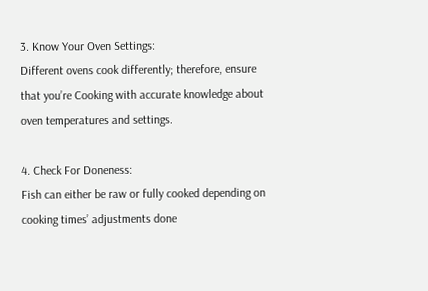3. Know Your Oven Settings:
Different ovens cook differently; therefore, ensure that you’re Cooking with accurate knowledge about oven temperatures and settings.

4. Check For Doneness:
Fish can either be raw or fully cooked depending on cooking times’ adjustments done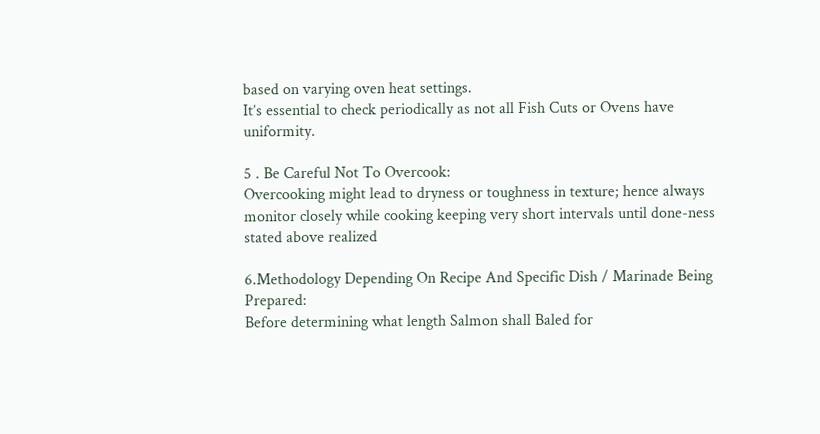based on varying oven heat settings.
It’s essential to check periodically as not all Fish Cuts or Ovens have uniformity.

5 . Be Careful Not To Overcook:
Overcooking might lead to dryness or toughness in texture; hence always monitor closely while cooking keeping very short intervals until done-ness stated above realized

6.Methodology Depending On Recipe And Specific Dish / Marinade Being Prepared:
Before determining what length Salmon shall Baled for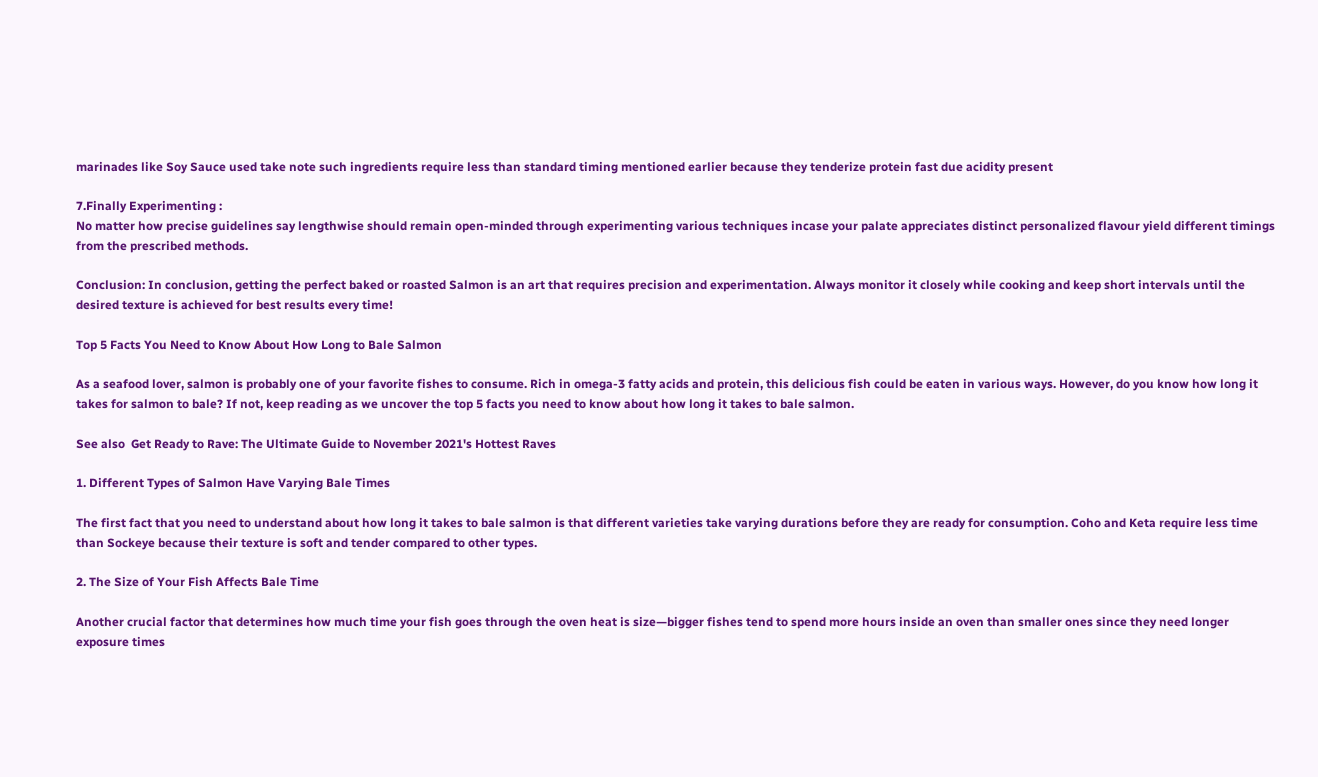marinades like Soy Sauce used take note such ingredients require less than standard timing mentioned earlier because they tenderize protein fast due acidity present

7.Finally Experimenting :
No matter how precise guidelines say lengthwise should remain open-minded through experimenting various techniques incase your palate appreciates distinct personalized flavour yield different timings from the prescribed methods.

Conclusion: In conclusion, getting the perfect baked or roasted Salmon is an art that requires precision and experimentation. Always monitor it closely while cooking and keep short intervals until the desired texture is achieved for best results every time!

Top 5 Facts You Need to Know About How Long to Bale Salmon

As a seafood lover, salmon is probably one of your favorite fishes to consume. Rich in omega-3 fatty acids and protein, this delicious fish could be eaten in various ways. However, do you know how long it takes for salmon to bale? If not, keep reading as we uncover the top 5 facts you need to know about how long it takes to bale salmon.

See also  Get Ready to Rave: The Ultimate Guide to November 2021's Hottest Raves

1. Different Types of Salmon Have Varying Bale Times

The first fact that you need to understand about how long it takes to bale salmon is that different varieties take varying durations before they are ready for consumption. Coho and Keta require less time than Sockeye because their texture is soft and tender compared to other types.

2. The Size of Your Fish Affects Bale Time

Another crucial factor that determines how much time your fish goes through the oven heat is size—bigger fishes tend to spend more hours inside an oven than smaller ones since they need longer exposure times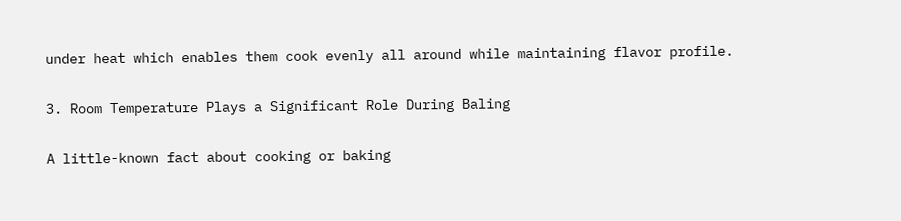under heat which enables them cook evenly all around while maintaining flavor profile.

3. Room Temperature Plays a Significant Role During Baling

A little-known fact about cooking or baking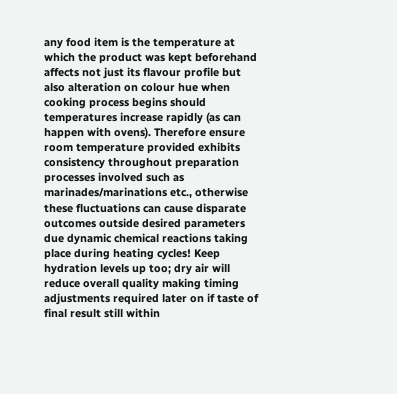any food item is the temperature at which the product was kept beforehand affects not just its flavour profile but also alteration on colour hue when cooking process begins should temperatures increase rapidly (as can happen with ovens). Therefore ensure room temperature provided exhibits consistency throughout preparation processes involved such as marinades/marinations etc., otherwise these fluctuations can cause disparate outcomes outside desired parameters due dynamic chemical reactions taking place during heating cycles! Keep hydration levels up too; dry air will reduce overall quality making timing adjustments required later on if taste of final result still within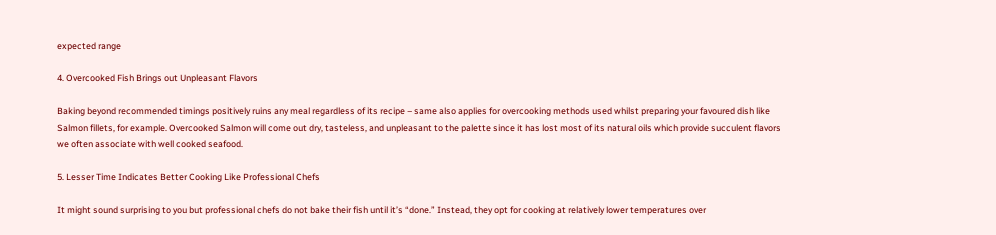expected range

4. Overcooked Fish Brings out Unpleasant Flavors

Baking beyond recommended timings positively ruins any meal regardless of its recipe – same also applies for overcooking methods used whilst preparing your favoured dish like Salmon fillets, for example. Overcooked Salmon will come out dry, tasteless, and unpleasant to the palette since it has lost most of its natural oils which provide succulent flavors we often associate with well cooked seafood.

5. Lesser Time Indicates Better Cooking Like Professional Chefs

It might sound surprising to you but professional chefs do not bake their fish until it’s “done.” Instead, they opt for cooking at relatively lower temperatures over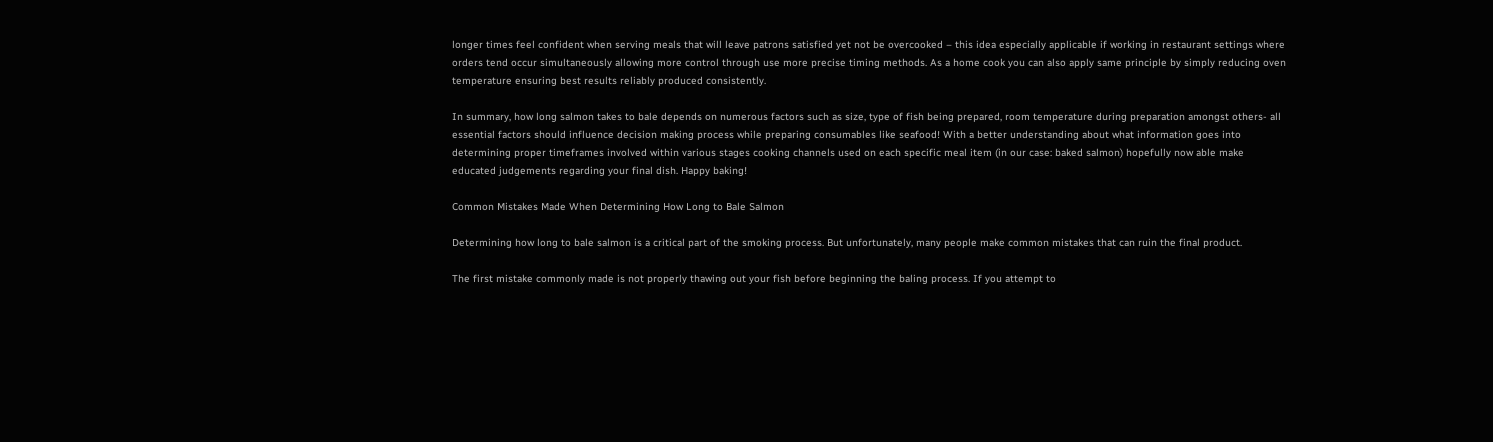longer times feel confident when serving meals that will leave patrons satisfied yet not be overcooked – this idea especially applicable if working in restaurant settings where orders tend occur simultaneously allowing more control through use more precise timing methods. As a home cook you can also apply same principle by simply reducing oven temperature ensuring best results reliably produced consistently.

In summary, how long salmon takes to bale depends on numerous factors such as size, type of fish being prepared, room temperature during preparation amongst others- all essential factors should influence decision making process while preparing consumables like seafood! With a better understanding about what information goes into determining proper timeframes involved within various stages cooking channels used on each specific meal item (in our case: baked salmon) hopefully now able make educated judgements regarding your final dish. Happy baking!

Common Mistakes Made When Determining How Long to Bale Salmon

Determining how long to bale salmon is a critical part of the smoking process. But unfortunately, many people make common mistakes that can ruin the final product.

The first mistake commonly made is not properly thawing out your fish before beginning the baling process. If you attempt to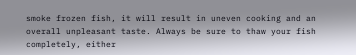smoke frozen fish, it will result in uneven cooking and an overall unpleasant taste. Always be sure to thaw your fish completely, either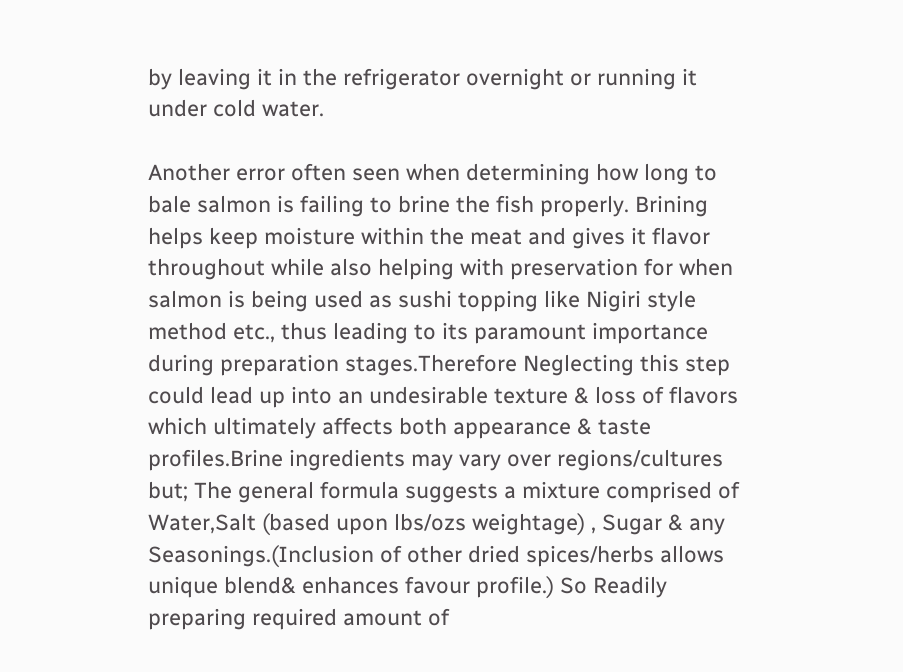by leaving it in the refrigerator overnight or running it under cold water.

Another error often seen when determining how long to bale salmon is failing to brine the fish properly. Brining helps keep moisture within the meat and gives it flavor throughout while also helping with preservation for when salmon is being used as sushi topping like Nigiri style method etc., thus leading to its paramount importance during preparation stages.Therefore Neglecting this step could lead up into an undesirable texture & loss of flavors which ultimately affects both appearance & taste profiles.Brine ingredients may vary over regions/cultures but; The general formula suggests a mixture comprised of Water,Salt (based upon lbs/ozs weightage) , Sugar & any Seasonings.(Inclusion of other dried spices/herbs allows unique blend& enhances favour profile.) So Readily preparing required amount of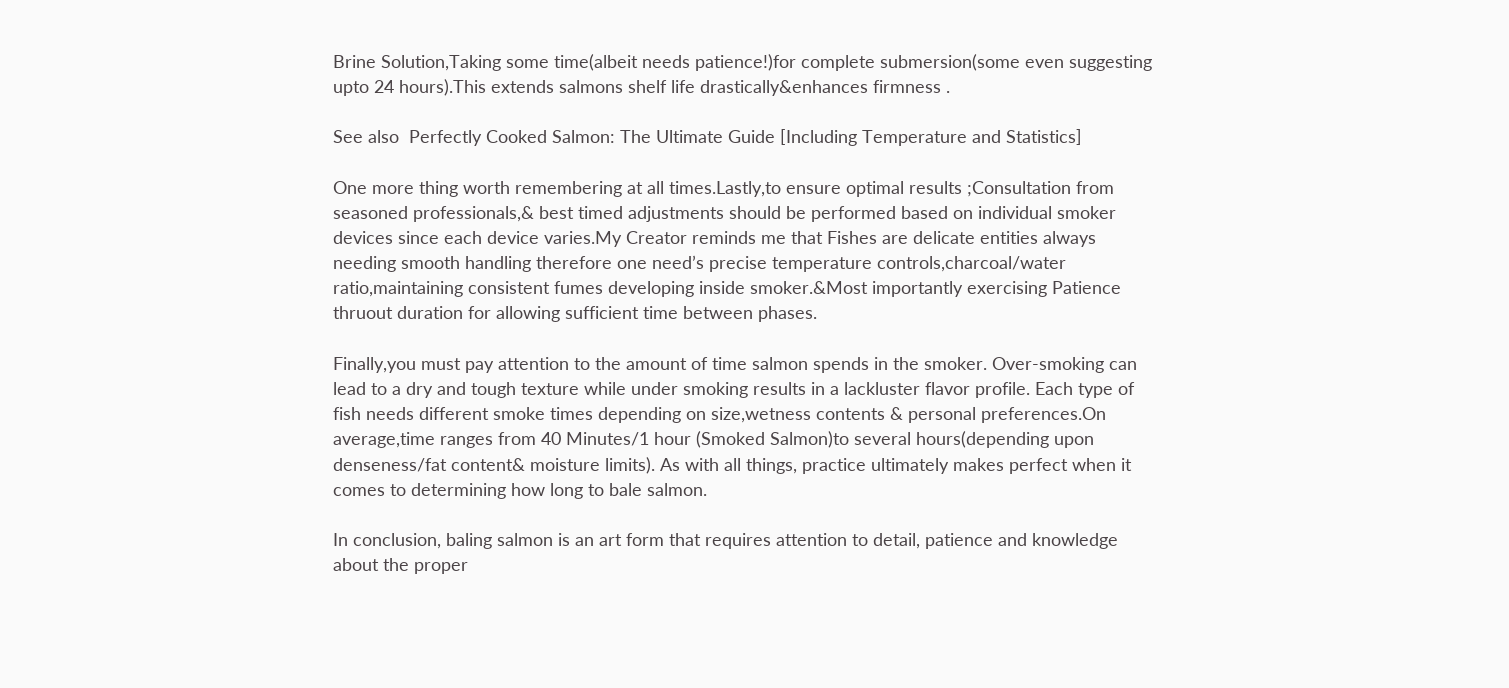Brine Solution,Taking some time(albeit needs patience!)for complete submersion(some even suggesting upto 24 hours).This extends salmons shelf life drastically&enhances firmness .

See also  Perfectly Cooked Salmon: The Ultimate Guide [Including Temperature and Statistics]

One more thing worth remembering at all times.Lastly,to ensure optimal results ;Consultation from seasoned professionals,& best timed adjustments should be performed based on individual smoker devices since each device varies.My Creator reminds me that Fishes are delicate entities always needing smooth handling therefore one need’s precise temperature controls,charcoal/water ratio,maintaining consistent fumes developing inside smoker.&Most importantly exercising Patience thruout duration for allowing sufficient time between phases.

Finally,you must pay attention to the amount of time salmon spends in the smoker. Over-smoking can lead to a dry and tough texture while under smoking results in a lackluster flavor profile. Each type of fish needs different smoke times depending on size,wetness contents & personal preferences.On average,time ranges from 40 Minutes/1 hour (Smoked Salmon)to several hours(depending upon denseness/fat content& moisture limits). As with all things, practice ultimately makes perfect when it comes to determining how long to bale salmon.

In conclusion, baling salmon is an art form that requires attention to detail, patience and knowledge about the proper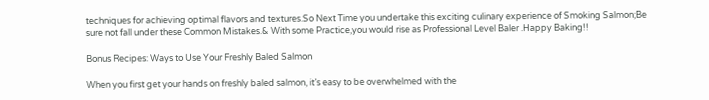techniques for achieving optimal flavors and textures.So Next Time you undertake this exciting culinary experience of Smoking Salmon;Be sure not fall under these Common Mistakes.& With some Practice,you would rise as Professional Level Baler .Happy Baking!!

Bonus Recipes: Ways to Use Your Freshly Baled Salmon

When you first get your hands on freshly baled salmon, it’s easy to be overwhelmed with the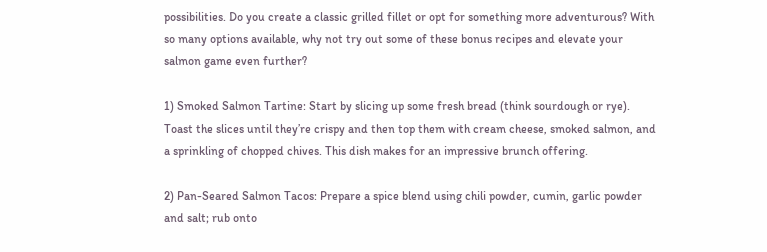possibilities. Do you create a classic grilled fillet or opt for something more adventurous? With so many options available, why not try out some of these bonus recipes and elevate your salmon game even further?

1) Smoked Salmon Tartine: Start by slicing up some fresh bread (think sourdough or rye). Toast the slices until they’re crispy and then top them with cream cheese, smoked salmon, and a sprinkling of chopped chives. This dish makes for an impressive brunch offering.

2) Pan-Seared Salmon Tacos: Prepare a spice blend using chili powder, cumin, garlic powder and salt; rub onto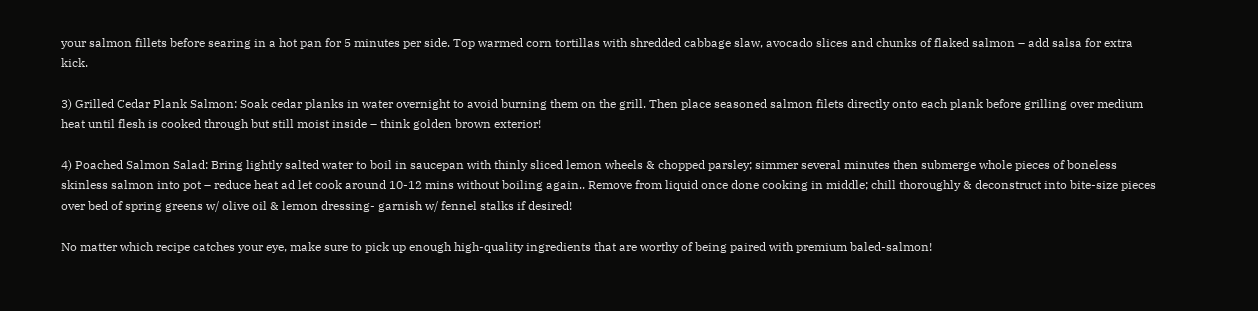your salmon fillets before searing in a hot pan for 5 minutes per side. Top warmed corn tortillas with shredded cabbage slaw, avocado slices and chunks of flaked salmon – add salsa for extra kick.

3) Grilled Cedar Plank Salmon: Soak cedar planks in water overnight to avoid burning them on the grill. Then place seasoned salmon filets directly onto each plank before grilling over medium heat until flesh is cooked through but still moist inside – think golden brown exterior!

4) Poached Salmon Salad: Bring lightly salted water to boil in saucepan with thinly sliced lemon wheels & chopped parsley; simmer several minutes then submerge whole pieces of boneless skinless salmon into pot – reduce heat ad let cook around 10-12 mins without boiling again.. Remove from liquid once done cooking in middle; chill thoroughly & deconstruct into bite-size pieces over bed of spring greens w/ olive oil & lemon dressing- garnish w/ fennel stalks if desired!

No matter which recipe catches your eye, make sure to pick up enough high-quality ingredients that are worthy of being paired with premium baled-salmon!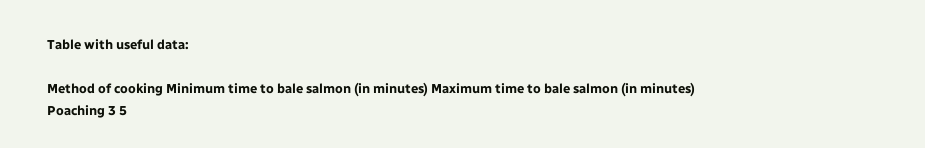Table with useful data:

Method of cooking Minimum time to bale salmon (in minutes) Maximum time to bale salmon (in minutes)
Poaching 3 5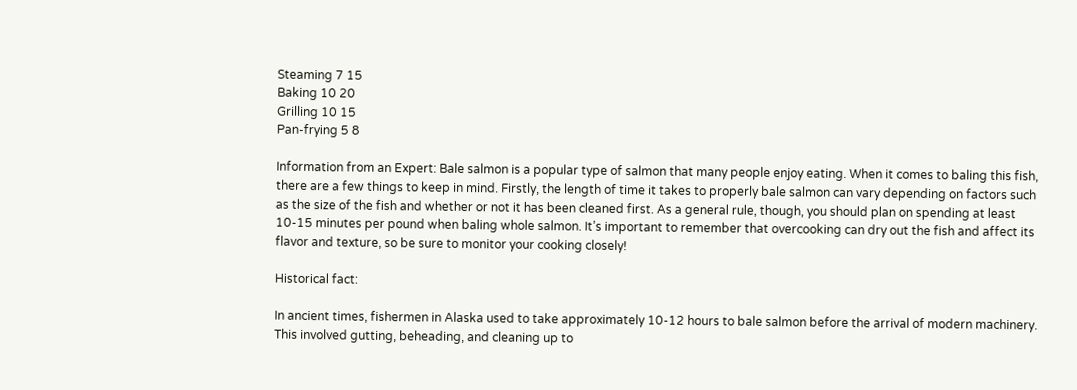Steaming 7 15
Baking 10 20
Grilling 10 15
Pan-frying 5 8

Information from an Expert: Bale salmon is a popular type of salmon that many people enjoy eating. When it comes to baling this fish, there are a few things to keep in mind. Firstly, the length of time it takes to properly bale salmon can vary depending on factors such as the size of the fish and whether or not it has been cleaned first. As a general rule, though, you should plan on spending at least 10-15 minutes per pound when baling whole salmon. It’s important to remember that overcooking can dry out the fish and affect its flavor and texture, so be sure to monitor your cooking closely!

Historical fact:

In ancient times, fishermen in Alaska used to take approximately 10-12 hours to bale salmon before the arrival of modern machinery. This involved gutting, beheading, and cleaning up to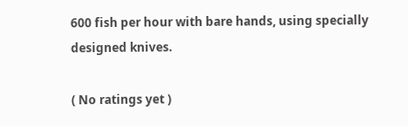600 fish per hour with bare hands, using specially designed knives.

( No ratings yet )